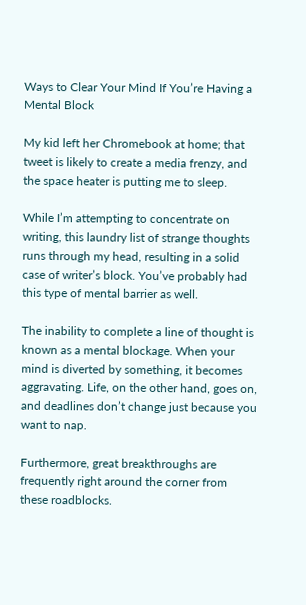Ways to Clear Your Mind If You’re Having a Mental Block

My kid left her Chromebook at home; that tweet is likely to create a media frenzy, and the space heater is putting me to sleep.

While I’m attempting to concentrate on writing, this laundry list of strange thoughts runs through my head, resulting in a solid case of writer’s block. You’ve probably had this type of mental barrier as well.

The inability to complete a line of thought is known as a mental blockage. When your mind is diverted by something, it becomes aggravating. Life, on the other hand, goes on, and deadlines don’t change just because you want to nap.

Furthermore, great breakthroughs are frequently right around the corner from these roadblocks.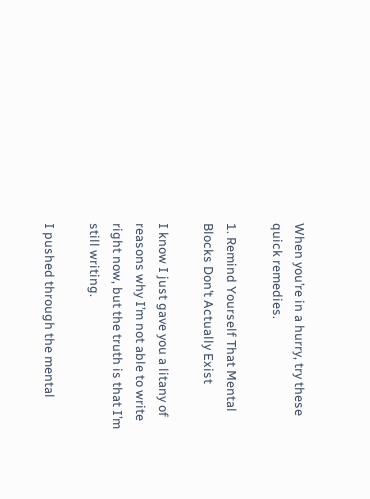When you’re in a hurry, try these quick remedies.

1. Remind Yourself That Mental Blocks Don’t Actually Exist

I know I just gave you a litany of reasons why I’m not able to write right now, but the truth is that I’m still writing.

I pushed through the mental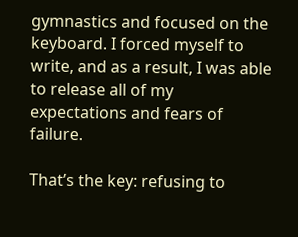gymnastics and focused on the keyboard. I forced myself to write, and as a result, I was able to release all of my expectations and fears of failure.

That’s the key: refusing to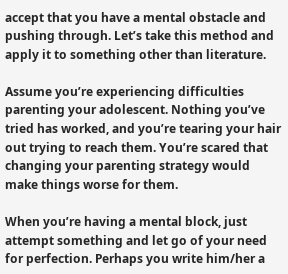accept that you have a mental obstacle and pushing through. Let’s take this method and apply it to something other than literature.

Assume you’re experiencing difficulties parenting your adolescent. Nothing you’ve tried has worked, and you’re tearing your hair out trying to reach them. You’re scared that changing your parenting strategy would make things worse for them.

When you’re having a mental block, just attempt something and let go of your need for perfection. Perhaps you write him/her a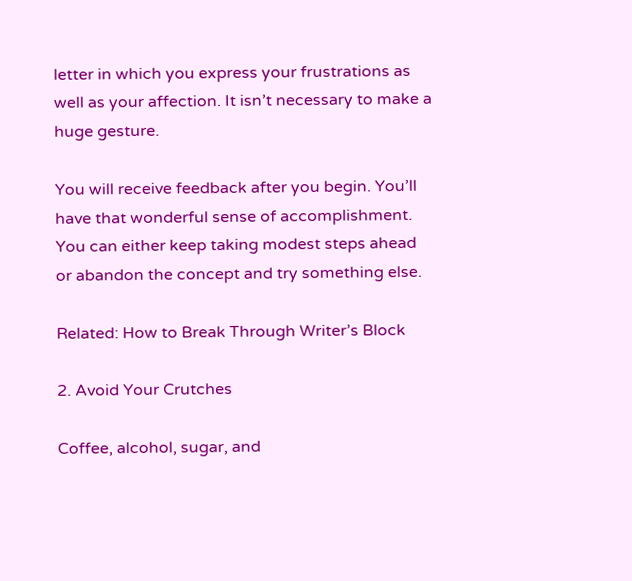letter in which you express your frustrations as well as your affection. It isn’t necessary to make a huge gesture.

You will receive feedback after you begin. You’ll have that wonderful sense of accomplishment. You can either keep taking modest steps ahead or abandon the concept and try something else.

Related: How to Break Through Writer’s Block

2. Avoid Your Crutches

Coffee, alcohol, sugar, and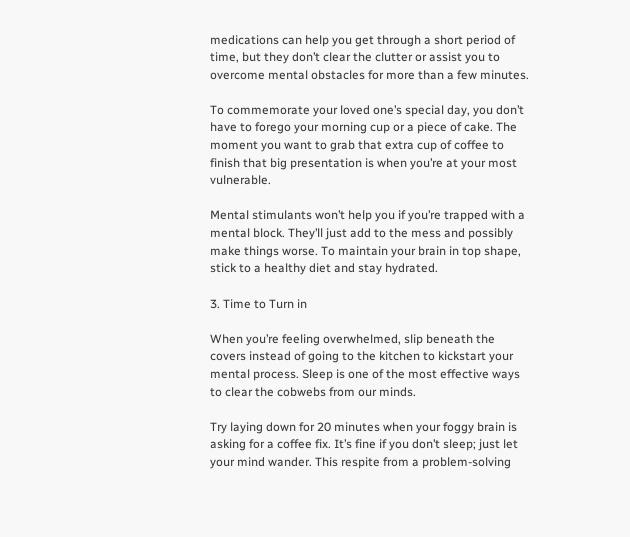medications can help you get through a short period of time, but they don’t clear the clutter or assist you to overcome mental obstacles for more than a few minutes.

To commemorate your loved one’s special day, you don’t have to forego your morning cup or a piece of cake. The moment you want to grab that extra cup of coffee to finish that big presentation is when you’re at your most vulnerable.

Mental stimulants won’t help you if you’re trapped with a mental block. They’ll just add to the mess and possibly make things worse. To maintain your brain in top shape, stick to a healthy diet and stay hydrated.

3. Time to Turn in

When you’re feeling overwhelmed, slip beneath the covers instead of going to the kitchen to kickstart your mental process. Sleep is one of the most effective ways to clear the cobwebs from our minds.

Try laying down for 20 minutes when your foggy brain is asking for a coffee fix. It’s fine if you don’t sleep; just let your mind wander. This respite from a problem-solving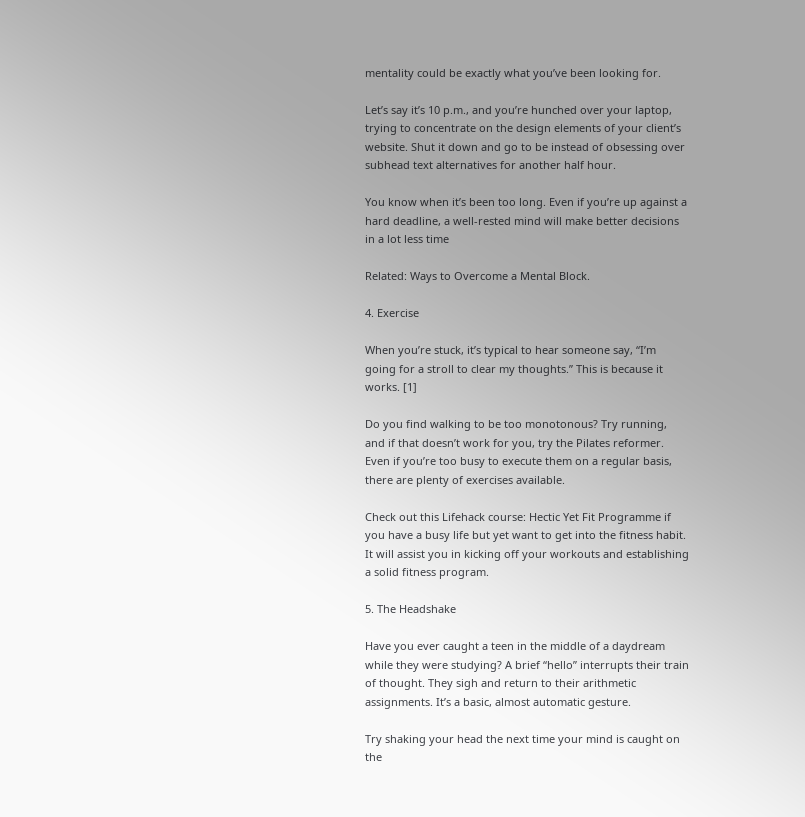mentality could be exactly what you’ve been looking for.

Let’s say it’s 10 p.m., and you’re hunched over your laptop, trying to concentrate on the design elements of your client’s website. Shut it down and go to be instead of obsessing over subhead text alternatives for another half hour.

You know when it’s been too long. Even if you’re up against a hard deadline, a well-rested mind will make better decisions in a lot less time

Related: Ways to Overcome a Mental Block.

4. Exercise

When you’re stuck, it’s typical to hear someone say, “I’m going for a stroll to clear my thoughts.” This is because it works. [1]

Do you find walking to be too monotonous? Try running, and if that doesn’t work for you, try the Pilates reformer. Even if you’re too busy to execute them on a regular basis, there are plenty of exercises available.

Check out this Lifehack course: Hectic Yet Fit Programme if you have a busy life but yet want to get into the fitness habit. It will assist you in kicking off your workouts and establishing a solid fitness program.

5. The Headshake

Have you ever caught a teen in the middle of a daydream while they were studying? A brief “hello” interrupts their train of thought. They sigh and return to their arithmetic assignments. It’s a basic, almost automatic gesture.

Try shaking your head the next time your mind is caught on the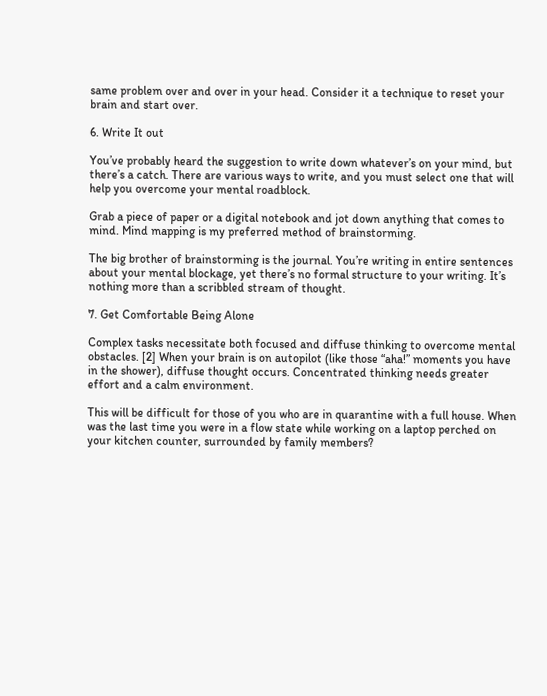same problem over and over in your head. Consider it a technique to reset your brain and start over.

6. Write It out

You’ve probably heard the suggestion to write down whatever’s on your mind, but there’s a catch. There are various ways to write, and you must select one that will help you overcome your mental roadblock.

Grab a piece of paper or a digital notebook and jot down anything that comes to mind. Mind mapping is my preferred method of brainstorming.

The big brother of brainstorming is the journal. You’re writing in entire sentences about your mental blockage, yet there’s no formal structure to your writing. It’s nothing more than a scribbled stream of thought.

7. Get Comfortable Being Alone

Complex tasks necessitate both focused and diffuse thinking to overcome mental obstacles. [2] When your brain is on autopilot (like those “aha!” moments you have in the shower), diffuse thought occurs. Concentrated thinking needs greater effort and a calm environment.

This will be difficult for those of you who are in quarantine with a full house. When was the last time you were in a flow state while working on a laptop perched on your kitchen counter, surrounded by family members?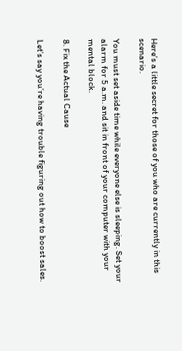Here’s a little secret for those of you who are currently in this scenario.

You must set aside time while everyone else is sleeping. Set your alarm for 5 a.m. and sit in front of your computer with your mental block.

8. Fix the Actual Cause

Let’s say you’re having trouble figuring out how to boost sales.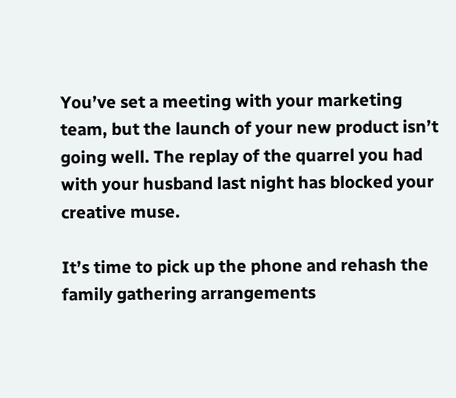You’ve set a meeting with your marketing team, but the launch of your new product isn’t going well. The replay of the quarrel you had with your husband last night has blocked your creative muse.

It’s time to pick up the phone and rehash the family gathering arrangements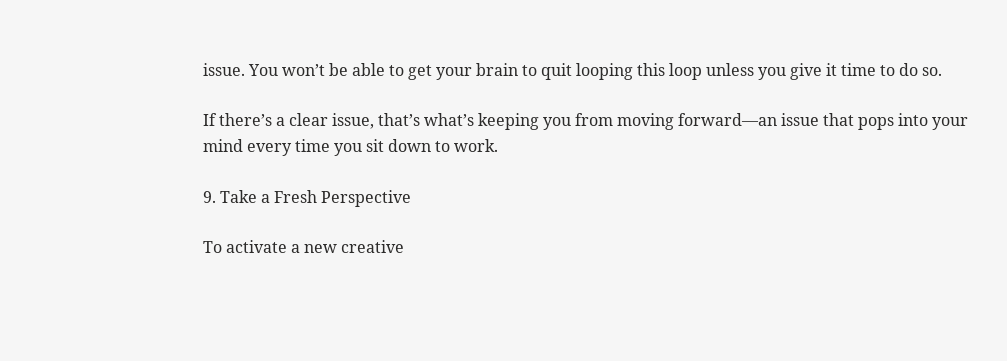issue. You won’t be able to get your brain to quit looping this loop unless you give it time to do so.

If there’s a clear issue, that’s what’s keeping you from moving forward—an issue that pops into your mind every time you sit down to work.

9. Take a Fresh Perspective

To activate a new creative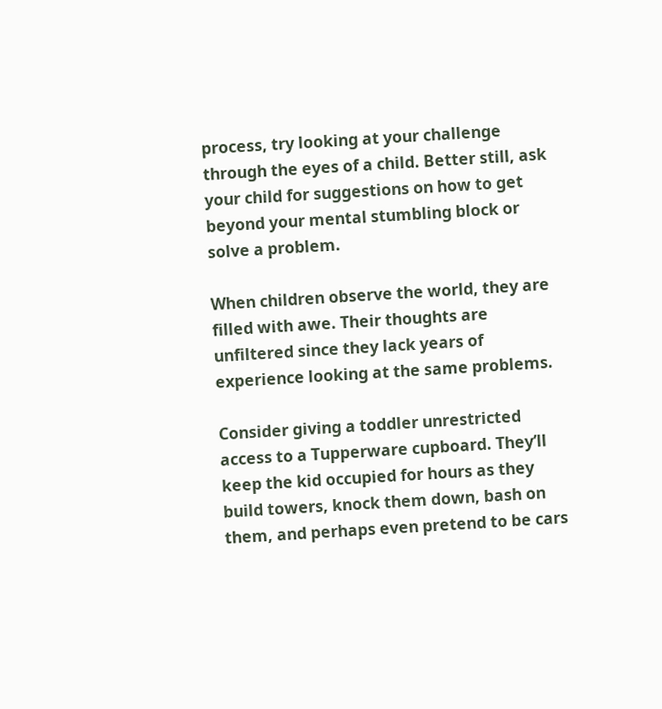process, try looking at your challenge through the eyes of a child. Better still, ask your child for suggestions on how to get beyond your mental stumbling block or solve a problem.

When children observe the world, they are filled with awe. Their thoughts are unfiltered since they lack years of experience looking at the same problems.

Consider giving a toddler unrestricted access to a Tupperware cupboard. They’ll keep the kid occupied for hours as they build towers, knock them down, bash on them, and perhaps even pretend to be cars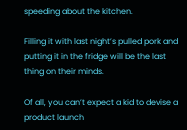speeding about the kitchen.

Filling it with last night’s pulled pork and putting it in the fridge will be the last thing on their minds.

Of all, you can’t expect a kid to devise a product launch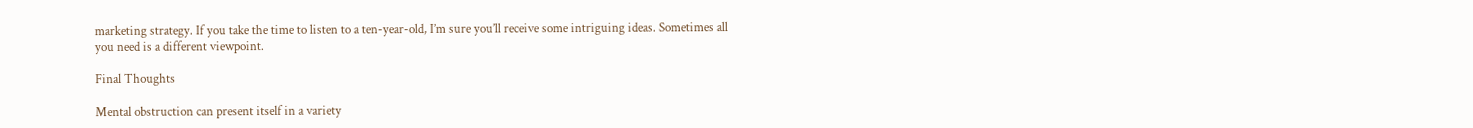marketing strategy. If you take the time to listen to a ten-year-old, I’m sure you’ll receive some intriguing ideas. Sometimes all you need is a different viewpoint.

Final Thoughts

Mental obstruction can present itself in a variety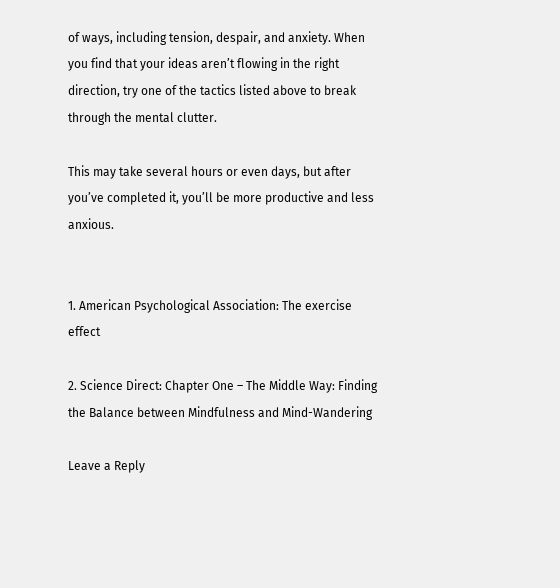of ways, including tension, despair, and anxiety. When you find that your ideas aren’t flowing in the right direction, try one of the tactics listed above to break through the mental clutter.

This may take several hours or even days, but after you’ve completed it, you’ll be more productive and less anxious.


1. American Psychological Association: The exercise effect

2. Science Direct: Chapter One – The Middle Way: Finding the Balance between Mindfulness and Mind-Wandering

Leave a Reply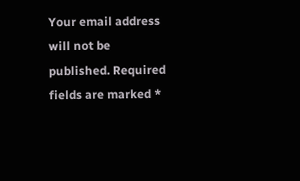Your email address will not be published. Required fields are marked *